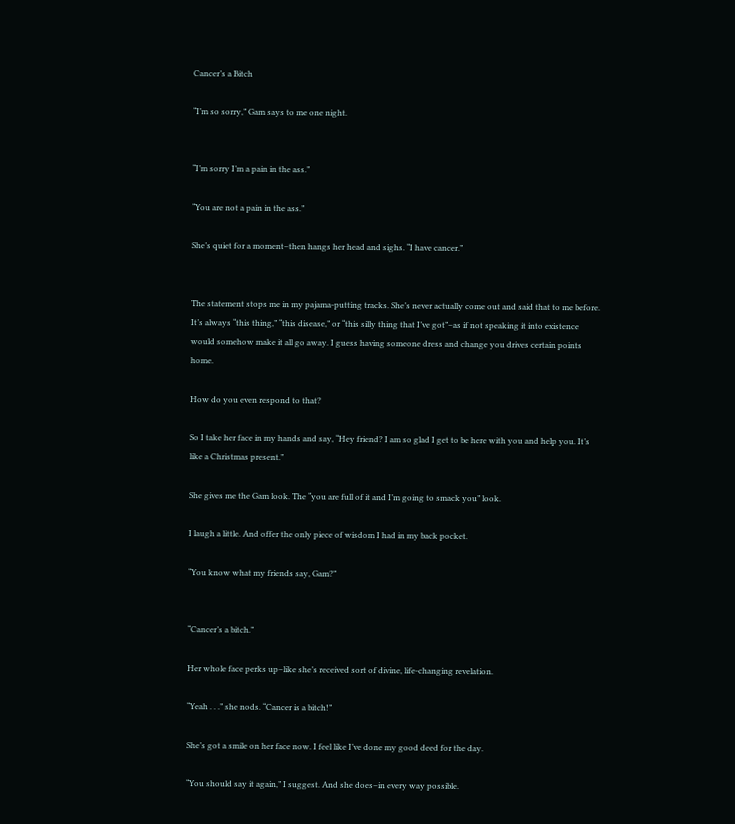Cancer’s a Bitch

“I’m so sorry,” Gam says to me one night.


“I’m sorry I’m a pain in the ass.”

“You are not a pain in the ass.”

She’s quiet for a moment–then hangs her head and sighs. “I have cancer.”


The statement stops me in my pajama-putting tracks. She’s never actually come out and said that to me before. It’s always “this thing,” “this disease,” or “this silly thing that I’ve got”–as if not speaking it into existence would somehow make it all go away. I guess having someone dress and change you drives certain points home.

How do you even respond to that?

So I take her face in my hands and say, “Hey friend? I am so glad I get to be here with you and help you. It’s like a Christmas present.”

She gives me the Gam look. The “you are full of it and I’m going to smack you” look.

I laugh a little. And offer the only piece of wisdom I had in my back pocket.

“You know what my friends say, Gam?”


“Cancer’s a bitch.”

Her whole face perks up–like she’s received sort of divine, life-changing revelation.

“Yeah . . .” she nods. “Cancer is a bitch!”

She’s got a smile on her face now. I feel like I’ve done my good deed for the day.

“You should say it again,” I suggest. And she does–in every way possible.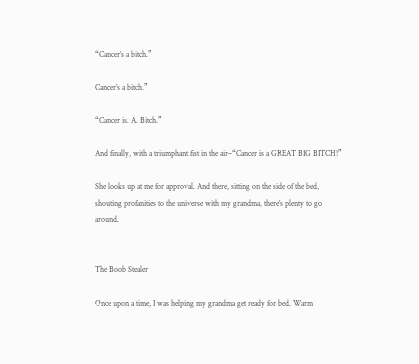“Cancer’s a bitch.”

Cancer’s a bitch.”

“Cancer is. A. Bitch.”

And finally, with a triumphant fist in the air–“Cancer is a GREAT BIG BITCH!”

She looks up at me for approval. And there, sitting on the side of the bed, shouting profanities to the universe with my grandma, there’s plenty to go around.


The Boob Stealer

Once upon a time, I was helping my grandma get ready for bed. Warm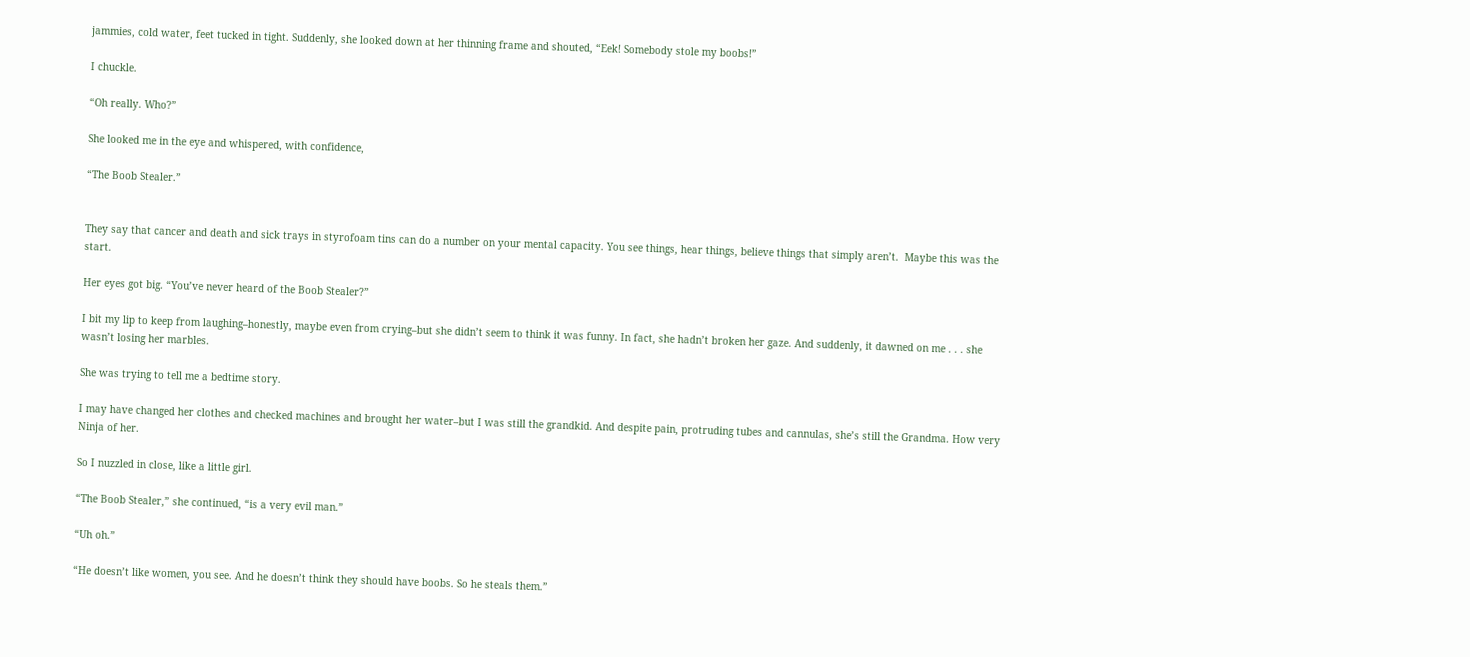jammies, cold water, feet tucked in tight. Suddenly, she looked down at her thinning frame and shouted, “Eek! Somebody stole my boobs!”

I chuckle.

“Oh really. Who?”

She looked me in the eye and whispered, with confidence,

“The Boob Stealer.”


They say that cancer and death and sick trays in styrofoam tins can do a number on your mental capacity. You see things, hear things, believe things that simply aren’t.  Maybe this was the start.

Her eyes got big. “You’ve never heard of the Boob Stealer?”

I bit my lip to keep from laughing–honestly, maybe even from crying–but she didn’t seem to think it was funny. In fact, she hadn’t broken her gaze. And suddenly, it dawned on me . . . she wasn’t losing her marbles.

She was trying to tell me a bedtime story.

I may have changed her clothes and checked machines and brought her water–but I was still the grandkid. And despite pain, protruding tubes and cannulas, she’s still the Grandma. How very Ninja of her.

So I nuzzled in close, like a little girl.

“The Boob Stealer,” she continued, “is a very evil man.”

“Uh oh.”

“He doesn’t like women, you see. And he doesn’t think they should have boobs. So he steals them.”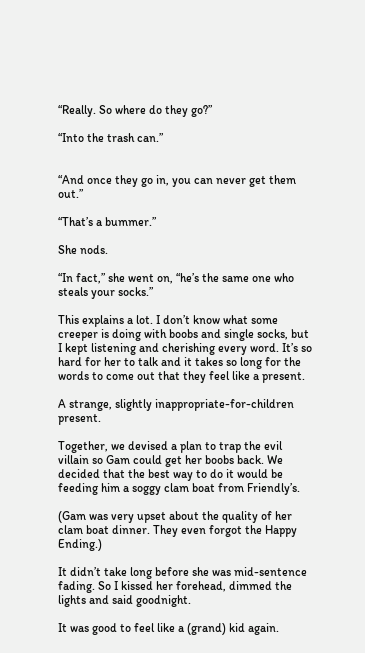“Really. So where do they go?”

“Into the trash can.”


“And once they go in, you can never get them out.”

“That’s a bummer.”

She nods.

“In fact,” she went on, “he’s the same one who steals your socks.”

This explains a lot. I don’t know what some creeper is doing with boobs and single socks, but I kept listening and cherishing every word. It’s so hard for her to talk and it takes so long for the words to come out that they feel like a present.

A strange, slightly inappropriate-for-children present.

Together, we devised a plan to trap the evil villain so Gam could get her boobs back. We decided that the best way to do it would be feeding him a soggy clam boat from Friendly’s.

(Gam was very upset about the quality of her clam boat dinner. They even forgot the Happy Ending.)

It didn’t take long before she was mid-sentence fading. So I kissed her forehead, dimmed the lights and said goodnight.

It was good to feel like a (grand) kid again.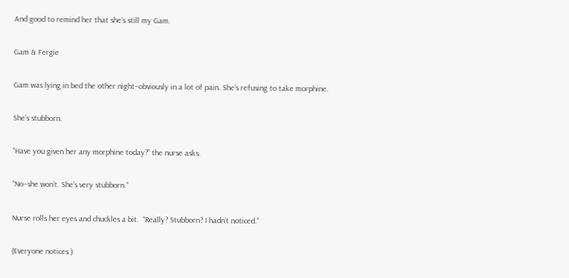And good to remind her that she’s still my Gam.

Gam & Fergie

Gam was lying in bed the other night–obviously in a lot of pain. She’s refusing to take morphine.

She’s stubborn.

“Have you given her any morphine today?” the nurse asks.

“No–she won’t. She’s very stubborn.”

Nurse rolls her eyes and chuckles a bit.  “Really? Stubborn? I hadn’t noticed.”

(Everyone notices.)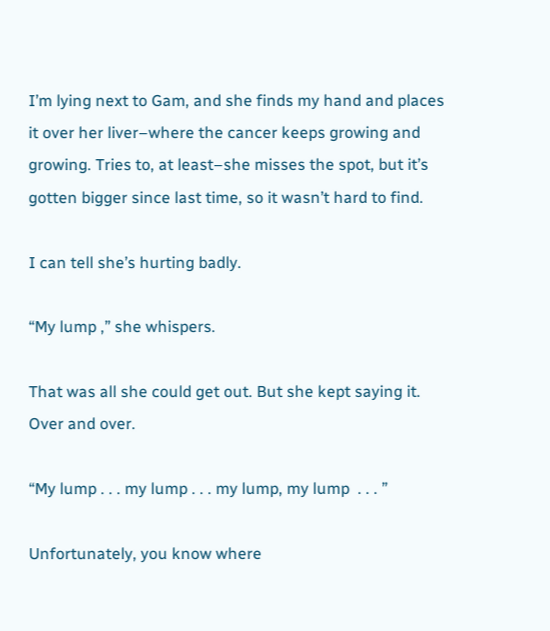I’m lying next to Gam, and she finds my hand and places it over her liver–where the cancer keeps growing and growing. Tries to, at least–she misses the spot, but it’s gotten bigger since last time, so it wasn’t hard to find.

I can tell she’s hurting badly.

“My lump ,” she whispers.

That was all she could get out. But she kept saying it. Over and over.

“My lump . . . my lump . . . my lump, my lump  . . . ”

Unfortunately, you know where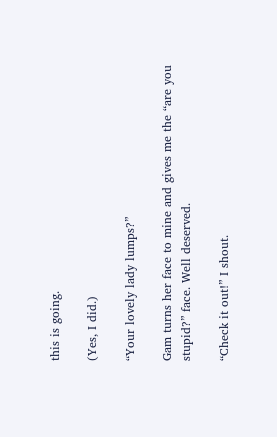this is going.

(Yes, I did.)

“Your lovely lady lumps?”

Gam turns her face to mine and gives me the “are you stupid?” face. Well deserved.

“Check it out!” I shout.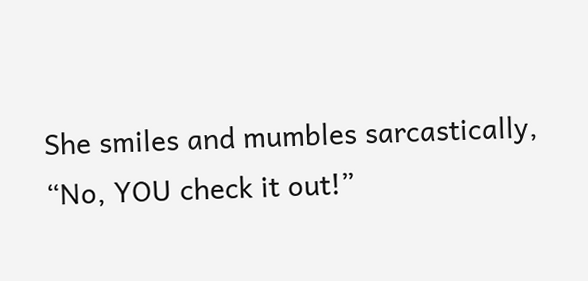She smiles and mumbles sarcastically, “No, YOU check it out!”